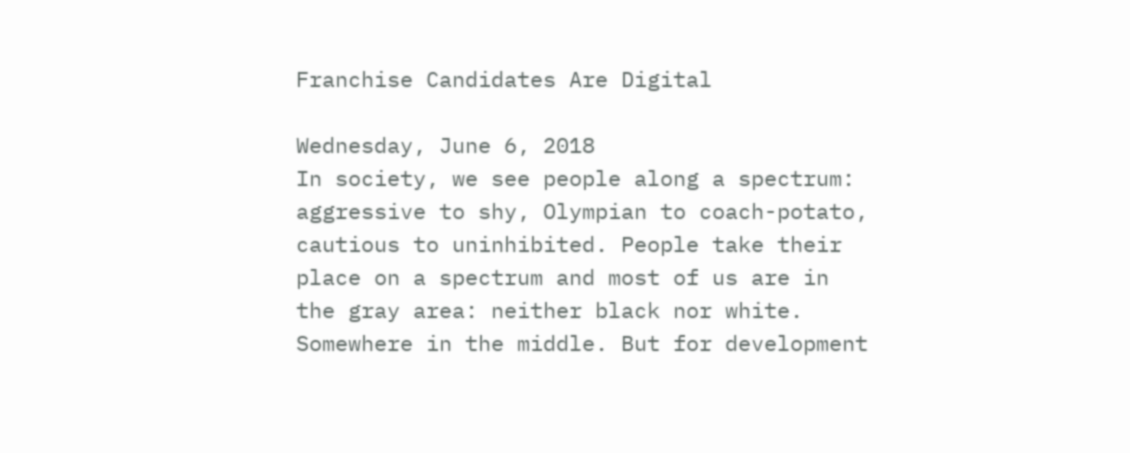Franchise Candidates Are Digital

Wednesday, June 6, 2018
In society, we see people along a spectrum: aggressive to shy, Olympian to coach-potato, cautious to uninhibited. People take their place on a spectrum and most of us are in the gray area: neither black nor white. Somewhere in the middle. But for development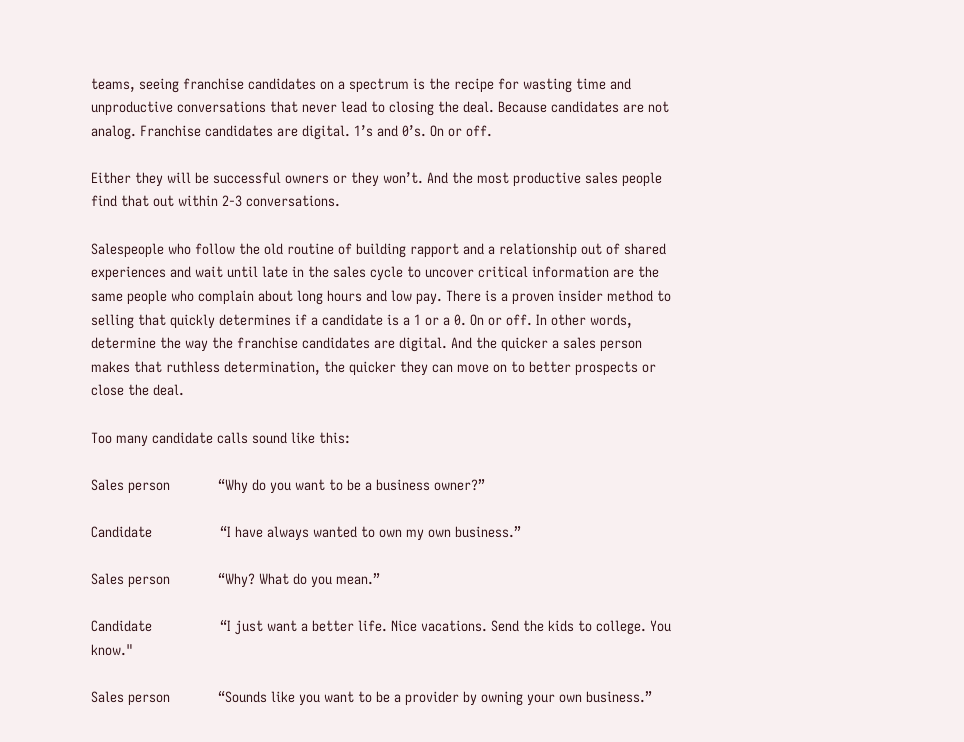teams, seeing franchise candidates on a spectrum is the recipe for wasting time and unproductive conversations that never lead to closing the deal. Because candidates are not analog. Franchise candidates are digital. 1’s and 0’s. On or off.

Either they will be successful owners or they won’t. And the most productive sales people find that out within 2-3 conversations.

Salespeople who follow the old routine of building rapport and a relationship out of shared experiences and wait until late in the sales cycle to uncover critical information are the same people who complain about long hours and low pay. There is a proven insider method to selling that quickly determines if a candidate is a 1 or a 0. On or off. In other words, determine the way the franchise candidates are digital. And the quicker a sales person makes that ruthless determination, the quicker they can move on to better prospects or close the deal.

Too many candidate calls sound like this:

Sales person            “Why do you want to be a business owner?”

Candidate                 “I have always wanted to own my own business.”

Sales person            “Why? What do you mean.”

Candidate                 “I just want a better life. Nice vacations. Send the kids to college. You know."

Sales person            “Sounds like you want to be a provider by owning your own business.”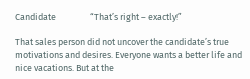Candidate                 “That’s right – exactly!”

That sales person did not uncover the candidate’s true motivations and desires. Everyone wants a better life and nice vacations. But at the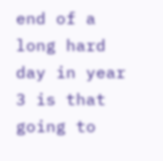end of a long hard day in year 3 is that going to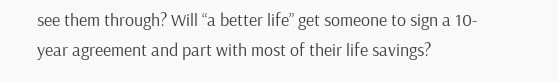see them through? Will “a better life” get someone to sign a 10-year agreement and part with most of their life savings?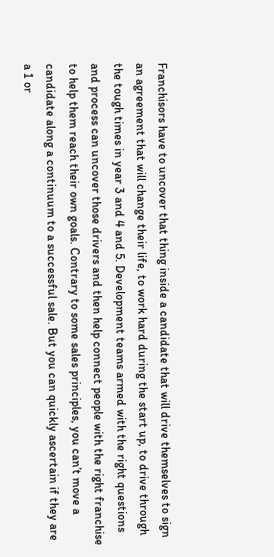Franchisors have to uncover that thing inside a candidate that will drive themselves to sign an agreement that will change their life, to work hard during the start up, to drive through the tough times in year 3 and 4 and 5. Development teams armed with the right questions and process can uncover those drivers and then help connect people with the right franchise to help them reach their own goals. Contrary to some sales principles, you can’t move a candidate along a continuum to a successful sale. But you can quickly ascertain if they are a 1 or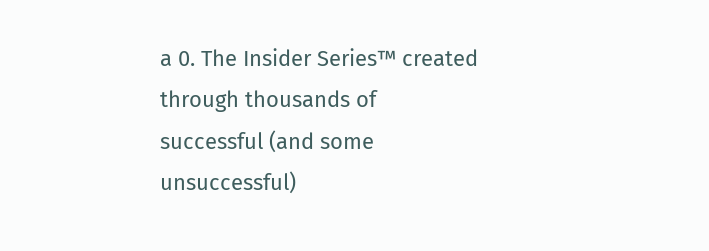a 0. The Insider Series™ created through thousands of successful (and some unsuccessful)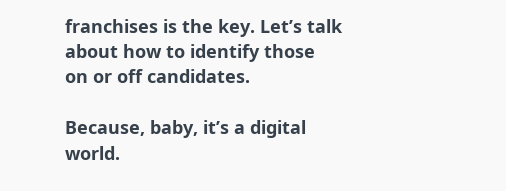franchises is the key. Let’s talk about how to identify those on or off candidates.

Because, baby, it’s a digital world.